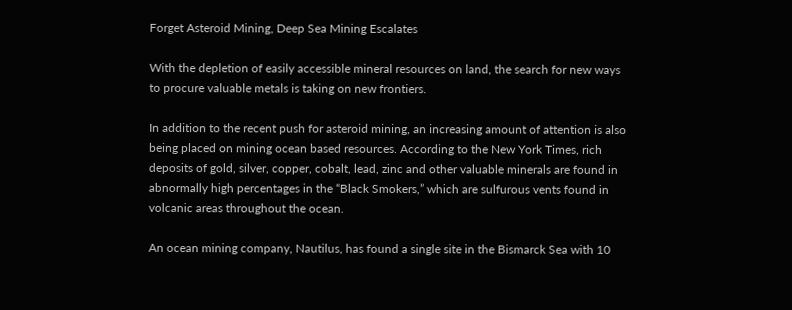Forget Asteroid Mining, Deep Sea Mining Escalates

With the depletion of easily accessible mineral resources on land, the search for new ways to procure valuable metals is taking on new frontiers.

In addition to the recent push for asteroid mining, an increasing amount of attention is also being placed on mining ocean based resources. According to the New York Times, rich deposits of gold, silver, copper, cobalt, lead, zinc and other valuable minerals are found in abnormally high percentages in the “Black Smokers,” which are sulfurous vents found in volcanic areas throughout the ocean.

An ocean mining company, Nautilus, has found a single site in the Bismarck Sea with 10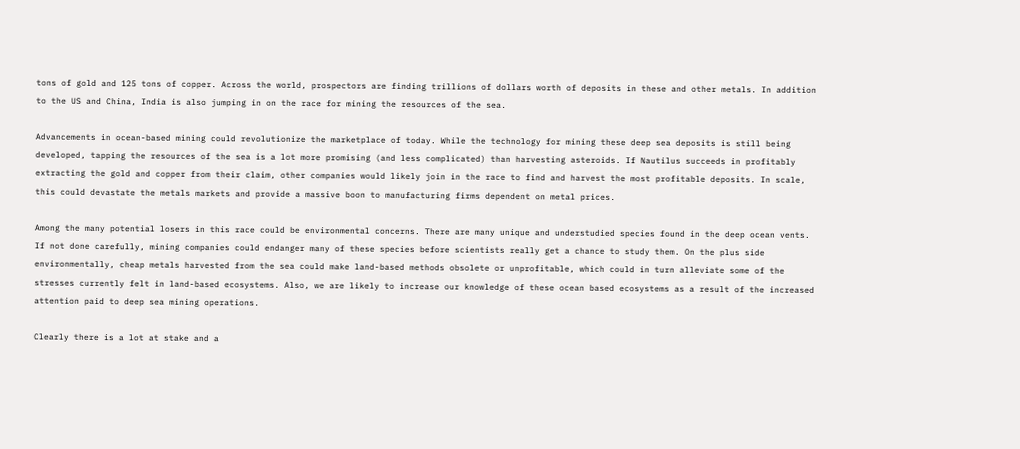tons of gold and 125 tons of copper. Across the world, prospectors are finding trillions of dollars worth of deposits in these and other metals. In addition to the US and China, India is also jumping in on the race for mining the resources of the sea.

Advancements in ocean-based mining could revolutionize the marketplace of today. While the technology for mining these deep sea deposits is still being developed, tapping the resources of the sea is a lot more promising (and less complicated) than harvesting asteroids. If Nautilus succeeds in profitably extracting the gold and copper from their claim, other companies would likely join in the race to find and harvest the most profitable deposits. In scale, this could devastate the metals markets and provide a massive boon to manufacturing firms dependent on metal prices.

Among the many potential losers in this race could be environmental concerns. There are many unique and understudied species found in the deep ocean vents. If not done carefully, mining companies could endanger many of these species before scientists really get a chance to study them. On the plus side environmentally, cheap metals harvested from the sea could make land-based methods obsolete or unprofitable, which could in turn alleviate some of the stresses currently felt in land-based ecosystems. Also, we are likely to increase our knowledge of these ocean based ecosystems as a result of the increased attention paid to deep sea mining operations.

Clearly there is a lot at stake and a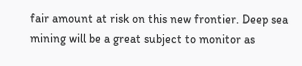fair amount at risk on this new frontier. Deep sea mining will be a great subject to monitor as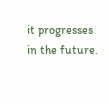it progresses in the future.